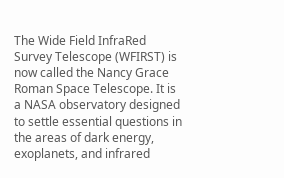The Wide Field InfraRed Survey Telescope (WFIRST) is now called the Nancy Grace Roman Space Telescope. It is a NASA observatory designed to settle essential questions in the areas of dark energy, exoplanets, and infrared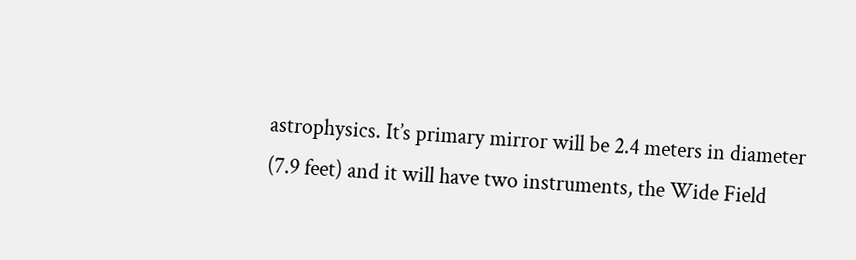astrophysics. It’s primary mirror will be 2.4 meters in diameter (7.9 feet) and it will have two instruments, the Wide Field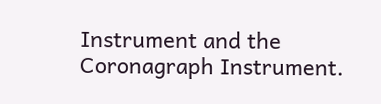Instrument and the Coronagraph Instrument.